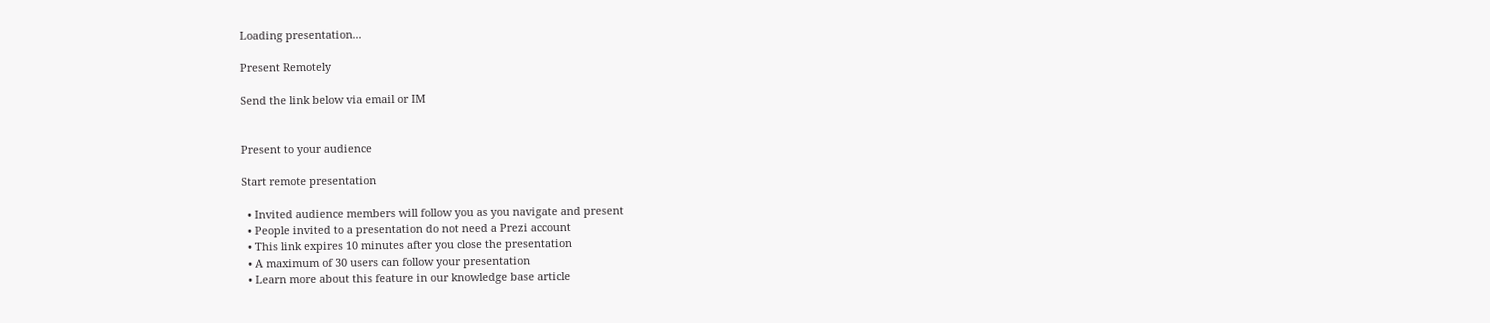Loading presentation...

Present Remotely

Send the link below via email or IM


Present to your audience

Start remote presentation

  • Invited audience members will follow you as you navigate and present
  • People invited to a presentation do not need a Prezi account
  • This link expires 10 minutes after you close the presentation
  • A maximum of 30 users can follow your presentation
  • Learn more about this feature in our knowledge base article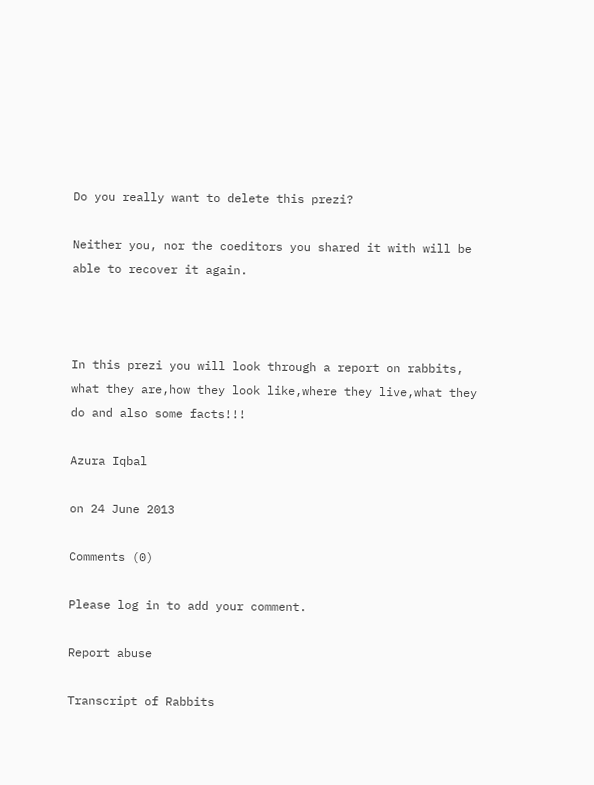Do you really want to delete this prezi?

Neither you, nor the coeditors you shared it with will be able to recover it again.



In this prezi you will look through a report on rabbits, what they are,how they look like,where they live,what they do and also some facts!!!

Azura Iqbal

on 24 June 2013

Comments (0)

Please log in to add your comment.

Report abuse

Transcript of Rabbits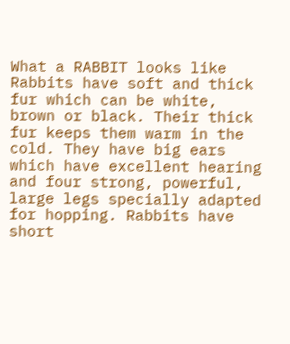What a RABBIT looks like
Rabbits have soft and thick fur which can be white, brown or black. Their thick fur keeps them warm in the cold. They have big ears which have excellent hearing and four strong, powerful, large legs specially adapted for hopping. Rabbits have short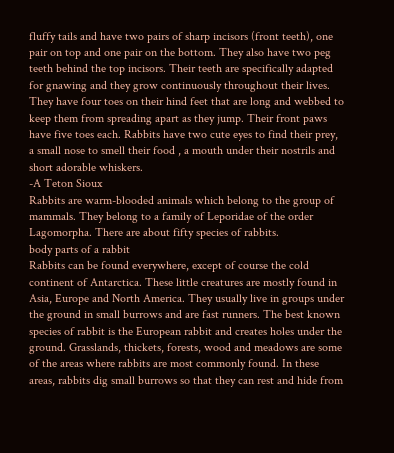fluffy tails and have two pairs of sharp incisors (front teeth), one pair on top and one pair on the bottom. They also have two peg teeth behind the top incisors. Their teeth are specifically adapted for gnawing and they grow continuously throughout their lives. They have four toes on their hind feet that are long and webbed to keep them from spreading apart as they jump. Their front paws have five toes each. Rabbits have two cute eyes to find their prey, a small nose to smell their food , a mouth under their nostrils and short adorable whiskers.
-A Teton Sioux
Rabbits are warm-blooded animals which belong to the group of mammals. They belong to a family of Leporidae of the order Lagomorpha. There are about fifty species of rabbits.
body parts of a rabbit
Rabbits can be found everywhere, except of course the cold continent of Antarctica. These little creatures are mostly found in Asia, Europe and North America. They usually live in groups under the ground in small burrows and are fast runners. The best known species of rabbit is the European rabbit and creates holes under the ground. Grasslands, thickets, forests, wood and meadows are some of the areas where rabbits are most commonly found. In these areas, rabbits dig small burrows so that they can rest and hide from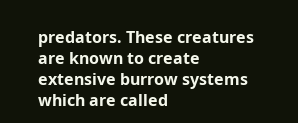predators. These creatures are known to create extensive burrow systems which are called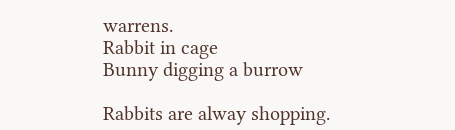warrens.
Rabbit in cage
Bunny digging a burrow

Rabbits are alway shopping.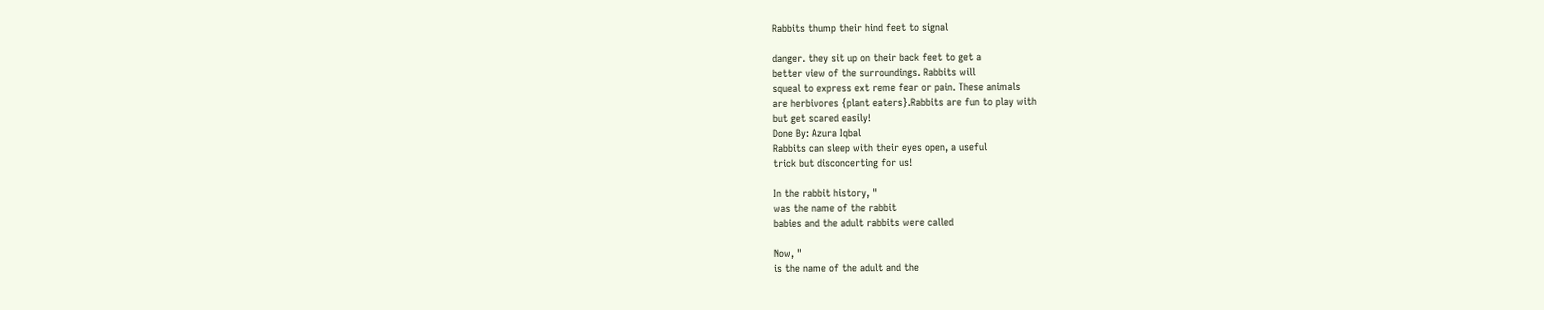Rabbits thump their hind feet to signal

danger. they sit up on their back feet to get a
better view of the surroundings. Rabbits will
squeal to express ext reme fear or pain. These animals
are herbivores {plant eaters}.Rabbits are fun to play with
but get scared easily!
Done By: Azura Iqbal
Rabbits can sleep with their eyes open, a useful
trick but disconcerting for us!

In the rabbit history, "
was the name of the rabbit
babies and the adult rabbits were called

Now, "
is the name of the adult and the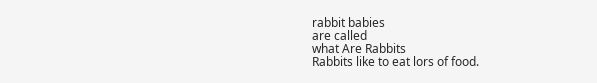rabbit babies
are called
what Are Rabbits
Rabbits like to eat lors of food.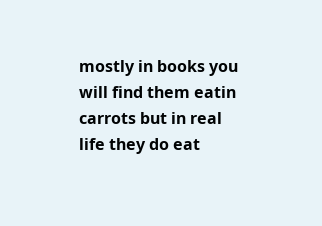mostly in books you will find them eatin carrots but in real life they do eat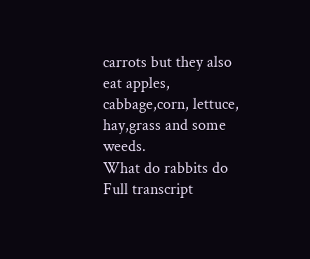carrots but they also eat apples, cabbage,corn, lettuce, hay,grass and some weeds.
What do rabbits do
Full transcript